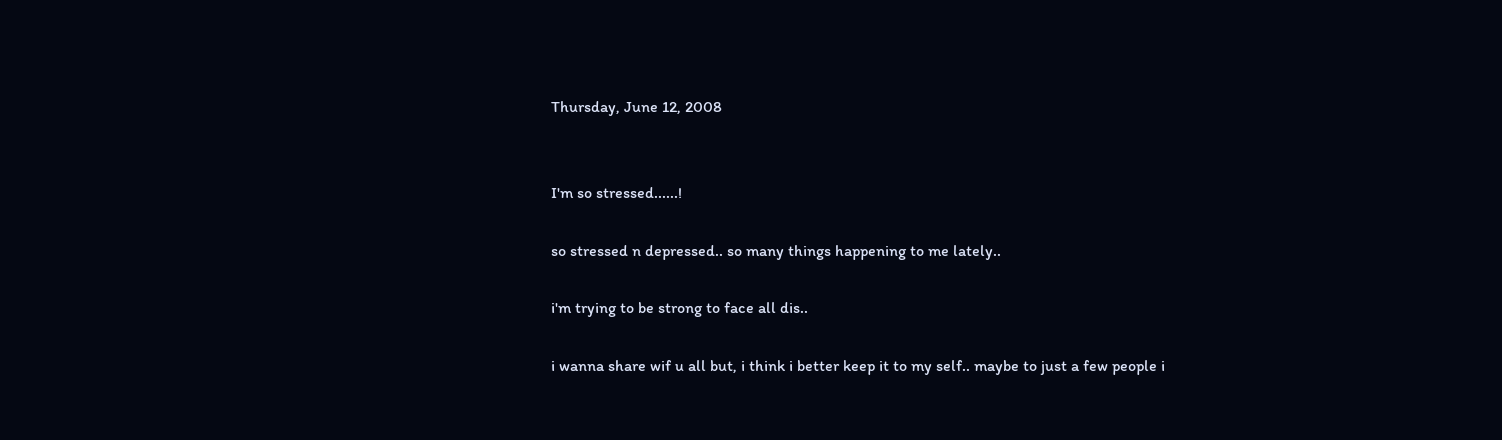Thursday, June 12, 2008


I'm so stressed......!

so stressed n depressed.. so many things happening to me lately..

i'm trying to be strong to face all dis..

i wanna share wif u all but, i think i better keep it to my self.. maybe to just a few people i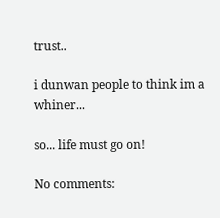trust..

i dunwan people to think im a whiner...

so... life must go on!

No comments: